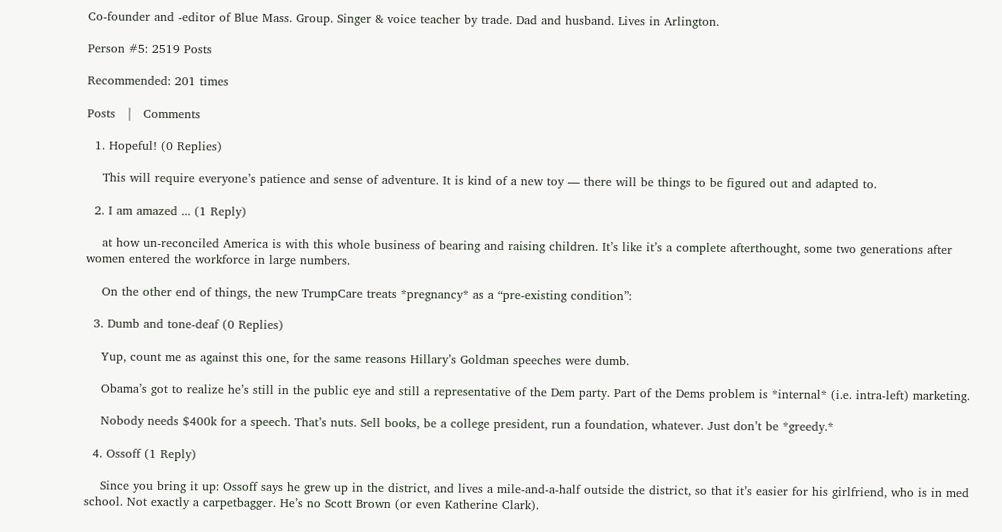Co-founder and -editor of Blue Mass. Group. Singer & voice teacher by trade. Dad and husband. Lives in Arlington.

Person #5: 2519 Posts

Recommended: 201 times

Posts   |   Comments

  1. Hopeful! (0 Replies)

    This will require everyone’s patience and sense of adventure. It is kind of a new toy — there will be things to be figured out and adapted to.

  2. I am amazed ... (1 Reply)

    at how un-reconciled America is with this whole business of bearing and raising children. It’s like it’s a complete afterthought, some two generations after women entered the workforce in large numbers.

    On the other end of things, the new TrumpCare treats *pregnancy* as a “pre-existing condition”:

  3. Dumb and tone-deaf (0 Replies)

    Yup, count me as against this one, for the same reasons Hillary’s Goldman speeches were dumb.

    Obama’s got to realize he’s still in the public eye and still a representative of the Dem party. Part of the Dems problem is *internal* (i.e. intra-left) marketing.

    Nobody needs $400k for a speech. That’s nuts. Sell books, be a college president, run a foundation, whatever. Just don’t be *greedy.*

  4. Ossoff (1 Reply)

    Since you bring it up: Ossoff says he grew up in the district, and lives a mile-and-a-half outside the district, so that it’s easier for his girlfriend, who is in med school. Not exactly a carpetbagger. He’s no Scott Brown (or even Katherine Clark).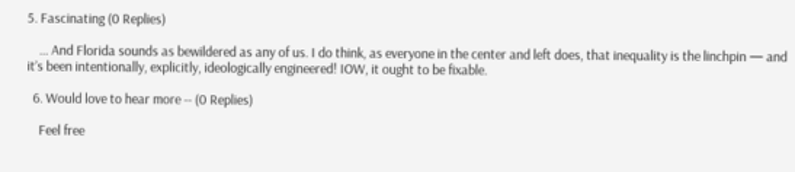5. Fascinating (0 Replies)

    … And Florida sounds as bewildered as any of us. I do think, as everyone in the center and left does, that inequality is the linchpin — and it’s been intentionally, explicitly, ideologically engineered! IOW, it ought to be fixable.

  6. Would love to hear more -- (0 Replies)

    Feel free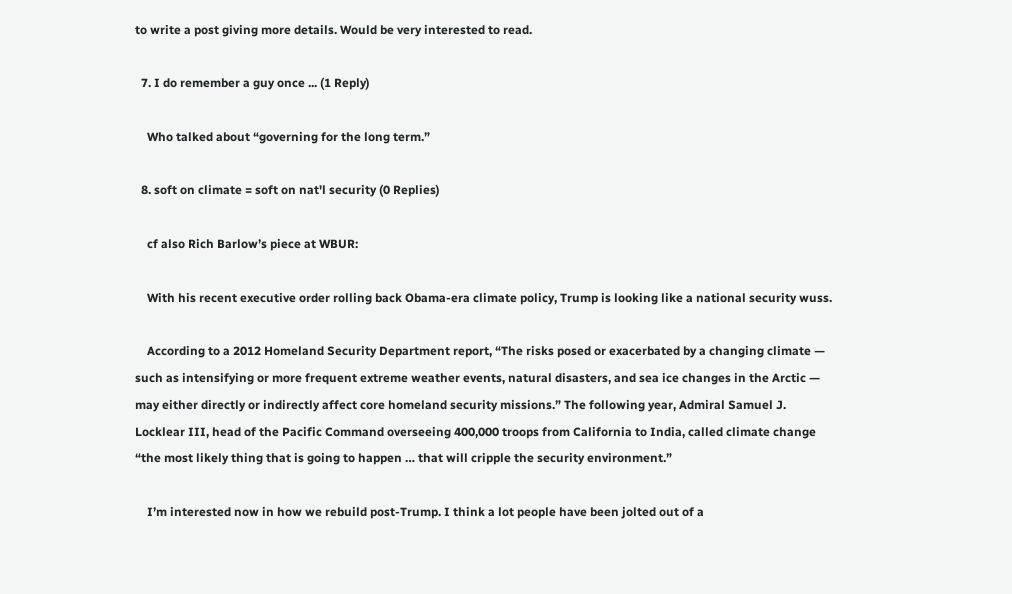to write a post giving more details. Would be very interested to read.

  7. I do remember a guy once ... (1 Reply)

    Who talked about “governing for the long term.”

  8. soft on climate = soft on nat'l security (0 Replies)

    cf also Rich Barlow’s piece at WBUR:

    With his recent executive order rolling back Obama-era climate policy, Trump is looking like a national security wuss.

    According to a 2012 Homeland Security Department report, “The risks posed or exacerbated by a changing climate — such as intensifying or more frequent extreme weather events, natural disasters, and sea ice changes in the Arctic — may either directly or indirectly affect core homeland security missions.” The following year, Admiral Samuel J. Locklear III, head of the Pacific Command overseeing 400,000 troops from California to India, called climate change “the most likely thing that is going to happen … that will cripple the security environment.”

    I’m interested now in how we rebuild post-Trump. I think a lot people have been jolted out of a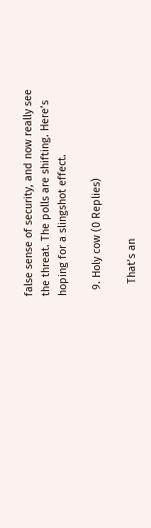false sense of security, and now really see the threat. The polls are shifting. Here’s hoping for a slingshot effect.

  9. Holy cow (0 Replies)

    That’s an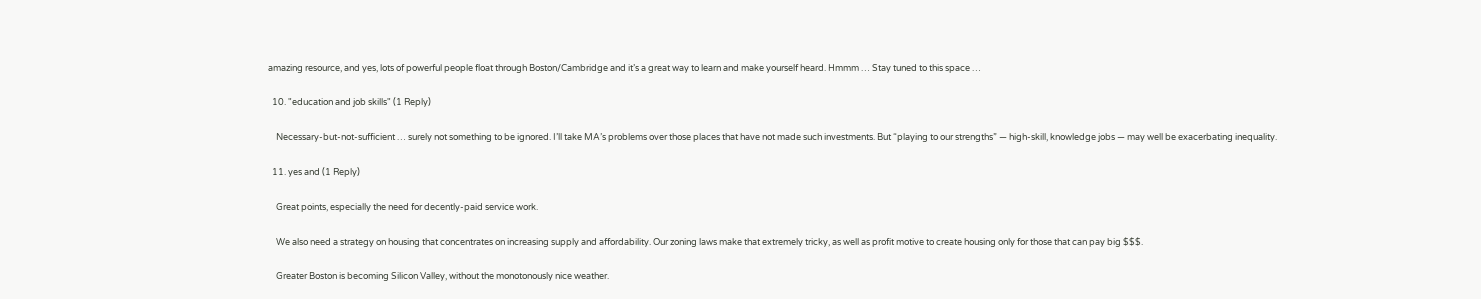amazing resource, and yes, lots of powerful people float through Boston/Cambridge and it’s a great way to learn and make yourself heard. Hmmm … Stay tuned to this space …

  10. "education and job skills" (1 Reply)

    Necessary-but-not-sufficient … surely not something to be ignored. I’ll take MA’s problems over those places that have not made such investments. But “playing to our strengths” — high-skill, knowledge jobs — may well be exacerbating inequality.

  11. yes and (1 Reply)

    Great points, especially the need for decently-paid service work.

    We also need a strategy on housing that concentrates on increasing supply and affordability. Our zoning laws make that extremely tricky, as well as profit motive to create housing only for those that can pay big $$$.

    Greater Boston is becoming Silicon Valley, without the monotonously nice weather.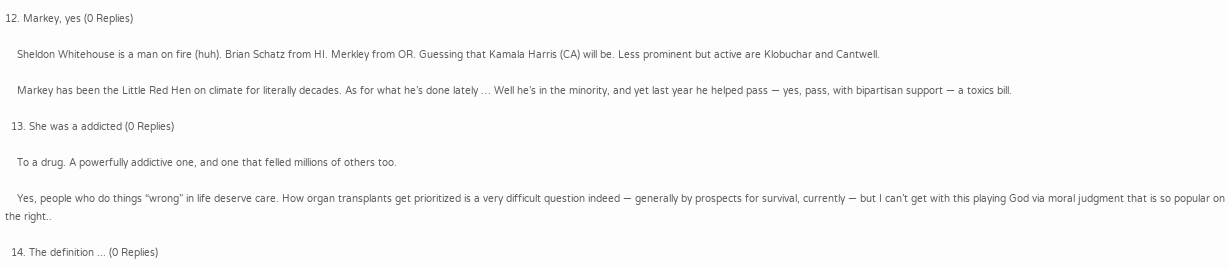12. Markey, yes (0 Replies)

    Sheldon Whitehouse is a man on fire (huh). Brian Schatz from HI. Merkley from OR. Guessing that Kamala Harris (CA) will be. Less prominent but active are Klobuchar and Cantwell.

    Markey has been the Little Red Hen on climate for literally decades. As for what he’s done lately … Well he’s in the minority, and yet last year he helped pass — yes, pass, with bipartisan support — a toxics bill.

  13. She was a addicted (0 Replies)

    To a drug. A powerfully addictive one, and one that felled millions of others too.

    Yes, people who do things “wrong” in life deserve care. How organ transplants get prioritized is a very difficult question indeed — generally by prospects for survival, currently — but I can’t get with this playing God via moral judgment that is so popular on the right..

  14. The definition ... (0 Replies)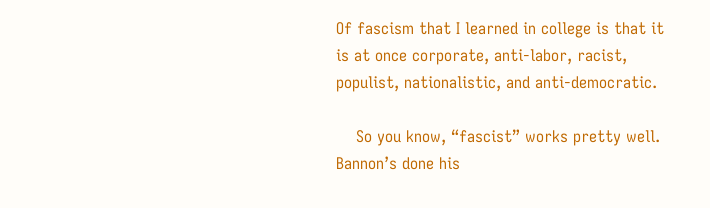Of fascism that I learned in college is that it is at once corporate, anti-labor, racist, populist, nationalistic, and anti-democratic.

    So you know, “fascist” works pretty well. Bannon’s done his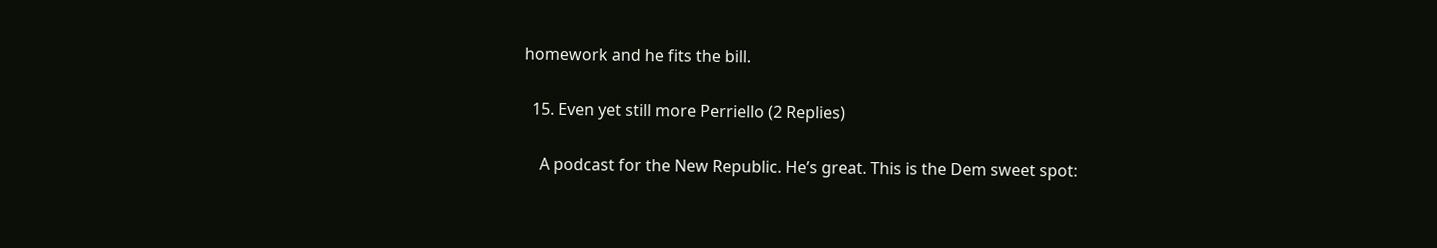homework and he fits the bill.

  15. Even yet still more Perriello (2 Replies)

    A podcast for the New Republic. He’s great. This is the Dem sweet spot: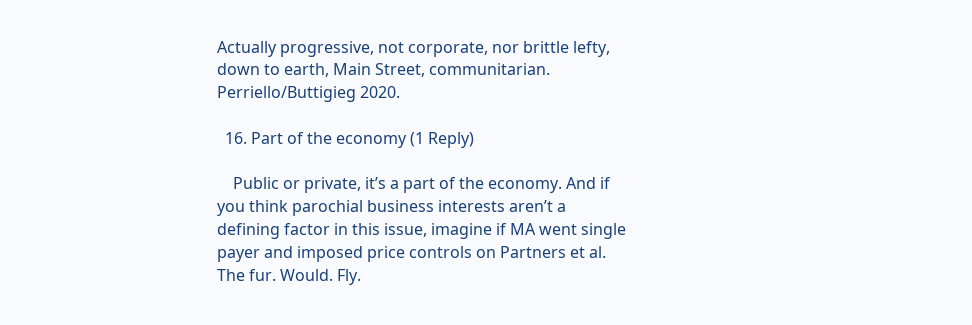Actually progressive, not corporate, nor brittle lefty, down to earth, Main Street, communitarian. Perriello/Buttigieg 2020.

  16. Part of the economy (1 Reply)

    Public or private, it’s a part of the economy. And if you think parochial business interests aren’t a defining factor in this issue, imagine if MA went single payer and imposed price controls on Partners et al. The fur. Would. Fly.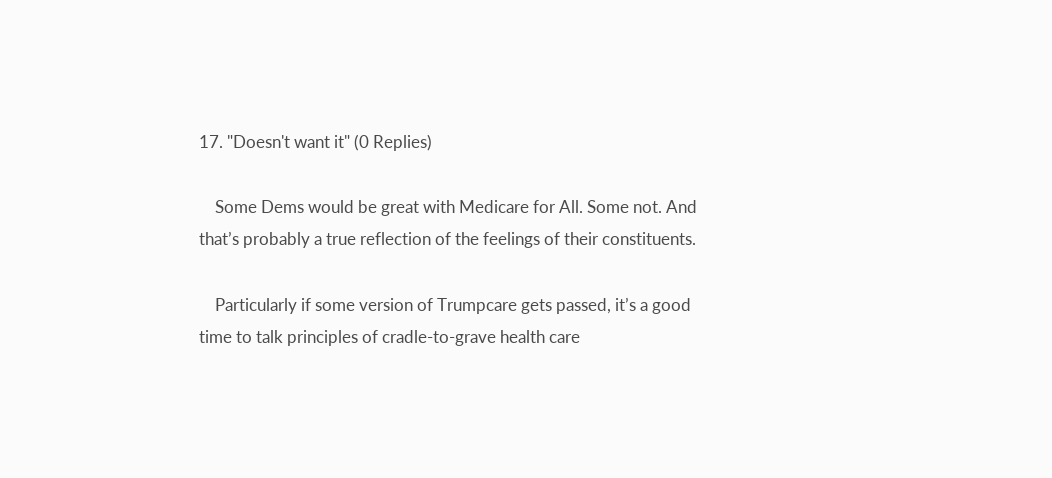17. "Doesn't want it" (0 Replies)

    Some Dems would be great with Medicare for All. Some not. And that’s probably a true reflection of the feelings of their constituents.

    Particularly if some version of Trumpcare gets passed, it’s a good time to talk principles of cradle-to-grave health care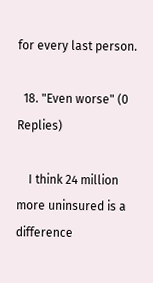for every last person.

  18. "Even worse" (0 Replies)

    I think 24 million more uninsured is a difference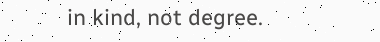in kind, not degree.